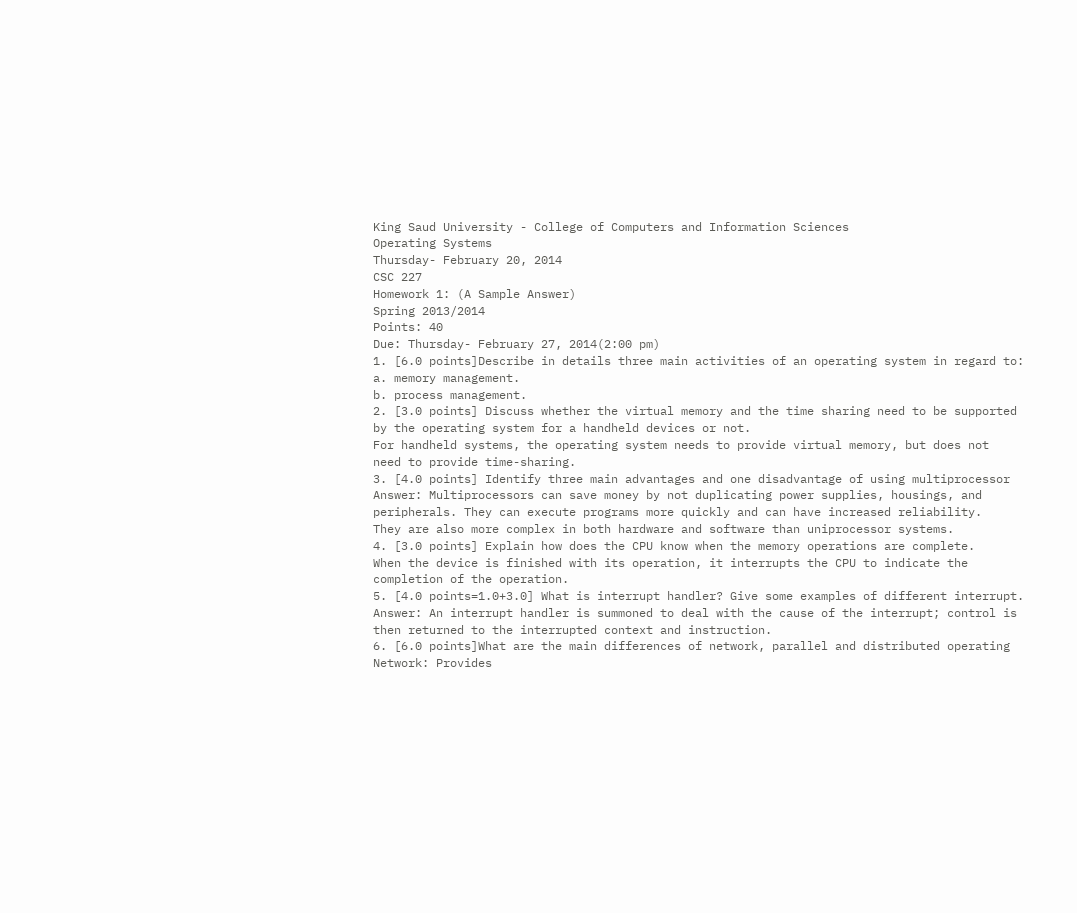King Saud University - College of Computers and Information Sciences
Operating Systems
Thursday- February 20, 2014
CSC 227
Homework 1: (A Sample Answer)
Spring 2013/2014
Points: 40
Due: Thursday- February 27, 2014(2:00 pm)
1. [6.0 points]Describe in details three main activities of an operating system in regard to:
a. memory management.
b. process management.
2. [3.0 points] Discuss whether the virtual memory and the time sharing need to be supported
by the operating system for a handheld devices or not.
For handheld systems, the operating system needs to provide virtual memory, but does not
need to provide time-sharing.
3. [4.0 points] Identify three main advantages and one disadvantage of using multiprocessor
Answer: Multiprocessors can save money by not duplicating power supplies, housings, and
peripherals. They can execute programs more quickly and can have increased reliability.
They are also more complex in both hardware and software than uniprocessor systems.
4. [3.0 points] Explain how does the CPU know when the memory operations are complete.
When the device is finished with its operation, it interrupts the CPU to indicate the
completion of the operation.
5. [4.0 points=1.0+3.0] What is interrupt handler? Give some examples of different interrupt.
Answer: An interrupt handler is summoned to deal with the cause of the interrupt; control is
then returned to the interrupted context and instruction.
6. [6.0 points]What are the main differences of network, parallel and distributed operating
Network: Provides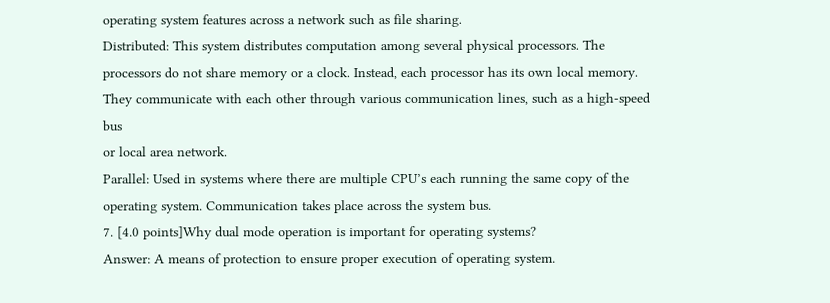operating system features across a network such as file sharing.
Distributed: This system distributes computation among several physical processors. The
processors do not share memory or a clock. Instead, each processor has its own local memory.
They communicate with each other through various communication lines, such as a high-speed bus
or local area network.
Parallel: Used in systems where there are multiple CPU’s each running the same copy of the
operating system. Communication takes place across the system bus.
7. [4.0 points]Why dual mode operation is important for operating systems?
Answer: A means of protection to ensure proper execution of operating system.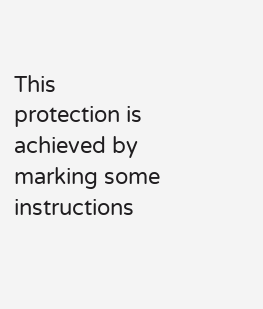This
protection is achieved by marking some instructions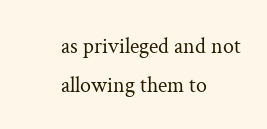as privileged and not allowing them to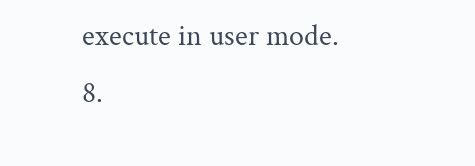execute in user mode.
8.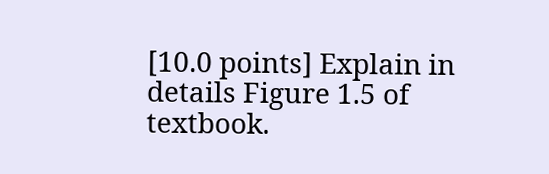[10.0 points] Explain in details Figure 1.5 of textbook.